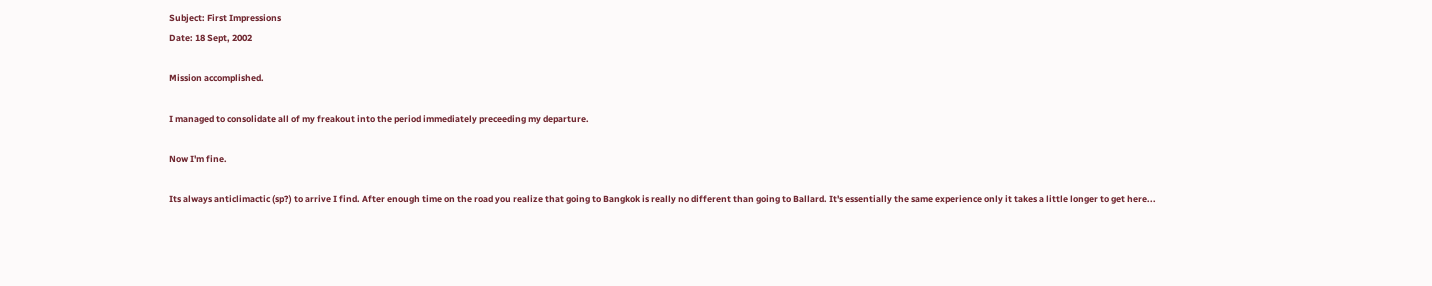Subject: First Impressions
Date: 18 Sept, 2002

Mission accomplished.

I managed to consolidate all of my freakout into the period immediately preceeding my departure.

Now I'm fine.

Its always anticlimactic (sp?) to arrive I find. After enough time on the road you realize that going to Bangkok is really no different than going to Ballard. It's essentially the same experience only it takes a little longer to get here...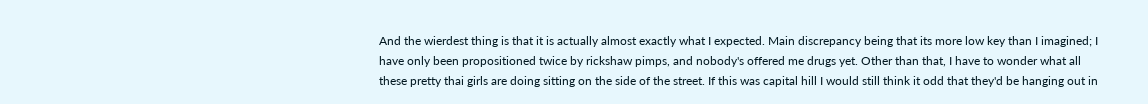And the wierdest thing is that it is actually almost exactly what I expected. Main discrepancy being that its more low key than I imagined; I have only been propositioned twice by rickshaw pimps, and nobody's offered me drugs yet. Other than that, I have to wonder what all these pretty thai girls are doing sitting on the side of the street. If this was capital hill I would still think it odd that they'd be hanging out in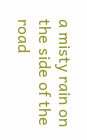a misty rain on the side of the road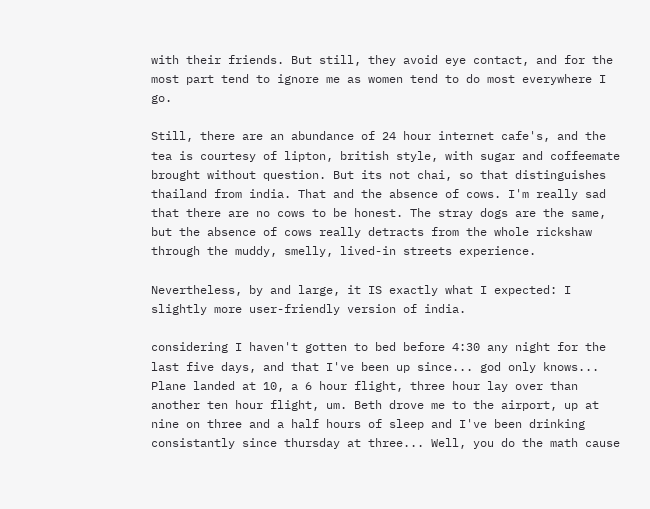with their friends. But still, they avoid eye contact, and for the most part tend to ignore me as women tend to do most everywhere I go.

Still, there are an abundance of 24 hour internet cafe's, and the tea is courtesy of lipton, british style, with sugar and coffeemate brought without question. But its not chai, so that distinguishes thailand from india. That and the absence of cows. I'm really sad that there are no cows to be honest. The stray dogs are the same, but the absence of cows really detracts from the whole rickshaw through the muddy, smelly, lived-in streets experience.

Nevertheless, by and large, it IS exactly what I expected: I slightly more user-friendly version of india.

considering I haven't gotten to bed before 4:30 any night for the last five days, and that I've been up since... god only knows... Plane landed at 10, a 6 hour flight, three hour lay over than another ten hour flight, um. Beth drove me to the airport, up at nine on three and a half hours of sleep and I've been drinking consistantly since thursday at three... Well, you do the math cause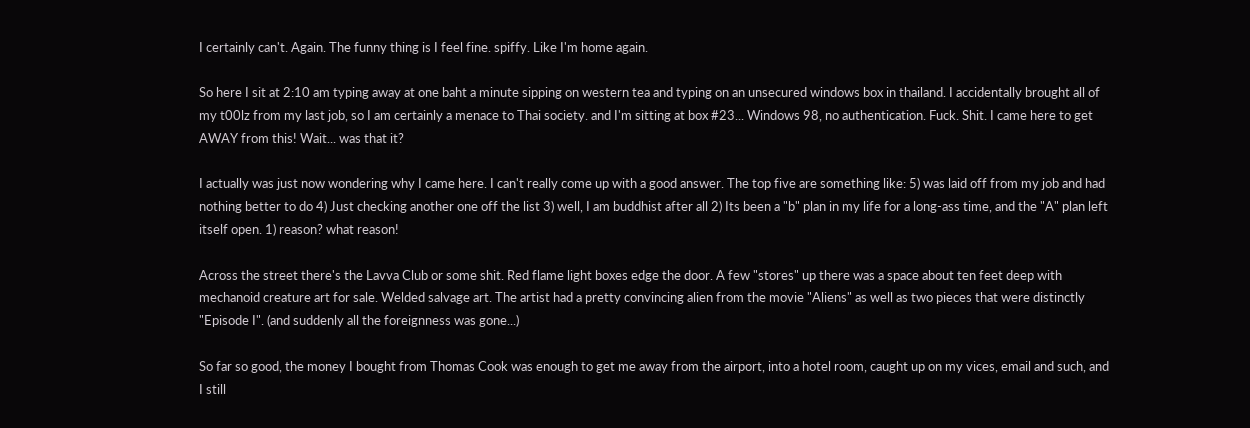I certainly can't. Again. The funny thing is I feel fine. spiffy. Like I'm home again.

So here I sit at 2:10 am typing away at one baht a minute sipping on western tea and typing on an unsecured windows box in thailand. I accidentally brought all of my t00lz from my last job, so I am certainly a menace to Thai society. and I'm sitting at box #23... Windows 98, no authentication. Fuck. Shit. I came here to get AWAY from this! Wait... was that it?

I actually was just now wondering why I came here. I can't really come up with a good answer. The top five are something like: 5) was laid off from my job and had nothing better to do 4) Just checking another one off the list 3) well, I am buddhist after all 2) Its been a "b" plan in my life for a long-ass time, and the "A" plan left itself open. 1) reason? what reason!

Across the street there's the Lavva Club or some shit. Red flame light boxes edge the door. A few "stores" up there was a space about ten feet deep with mechanoid creature art for sale. Welded salvage art. The artist had a pretty convincing alien from the movie "Aliens" as well as two pieces that were distinctly "Episode I". (and suddenly all the foreignness was gone...)

So far so good, the money I bought from Thomas Cook was enough to get me away from the airport, into a hotel room, caught up on my vices, email and such, and I still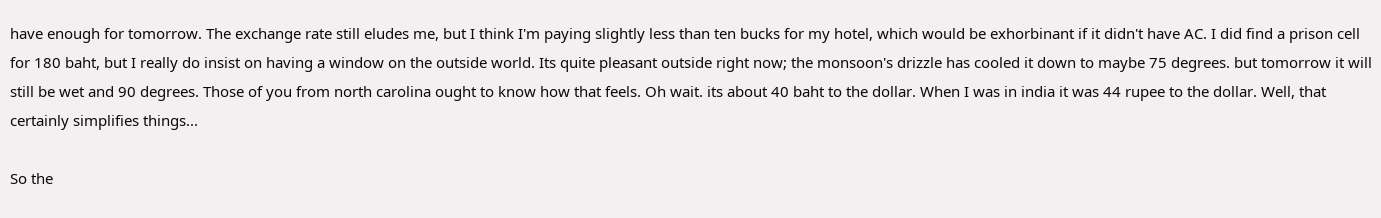have enough for tomorrow. The exchange rate still eludes me, but I think I'm paying slightly less than ten bucks for my hotel, which would be exhorbinant if it didn't have AC. I did find a prison cell for 180 baht, but I really do insist on having a window on the outside world. Its quite pleasant outside right now; the monsoon's drizzle has cooled it down to maybe 75 degrees. but tomorrow it will still be wet and 90 degrees. Those of you from north carolina ought to know how that feels. Oh wait. its about 40 baht to the dollar. When I was in india it was 44 rupee to the dollar. Well, that certainly simplifies things...

So the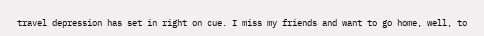travel depression has set in right on cue. I miss my friends and want to go home, well, to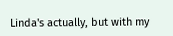Linda's actually, but with my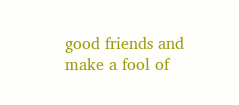good friends and make a fool of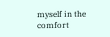myself in the comfort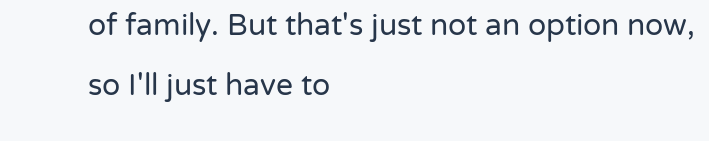of family. But that's just not an option now, so I'll just have to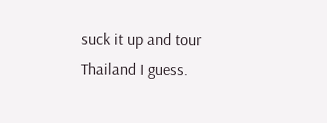suck it up and tour Thailand I guess.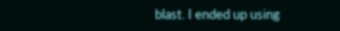blast. I ended up using